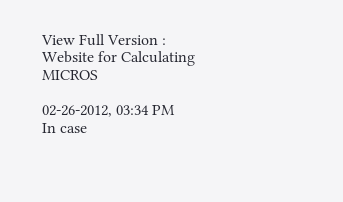View Full Version : Website for Calculating MICROS

02-26-2012, 03:34 PM
In case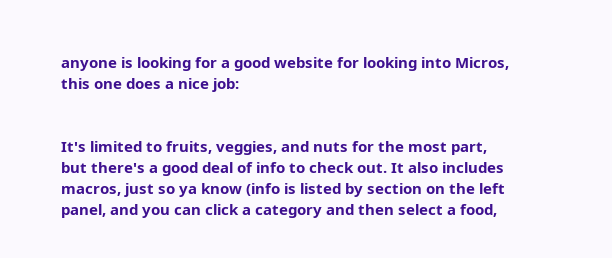anyone is looking for a good website for looking into Micros, this one does a nice job:


It's limited to fruits, veggies, and nuts for the most part, but there's a good deal of info to check out. It also includes macros, just so ya know (info is listed by section on the left panel, and you can click a category and then select a food,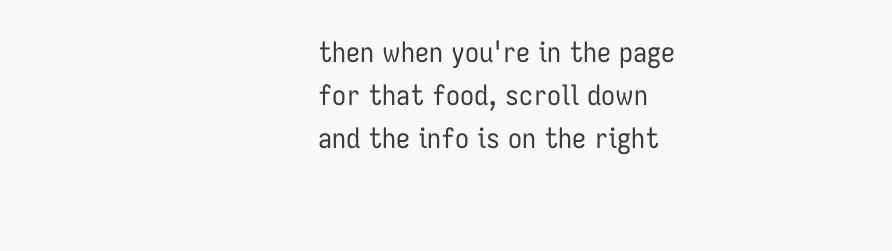then when you're in the page for that food, scroll down and the info is on the right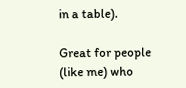in a table).

Great for people (like me) who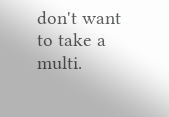don't want to take a multi.